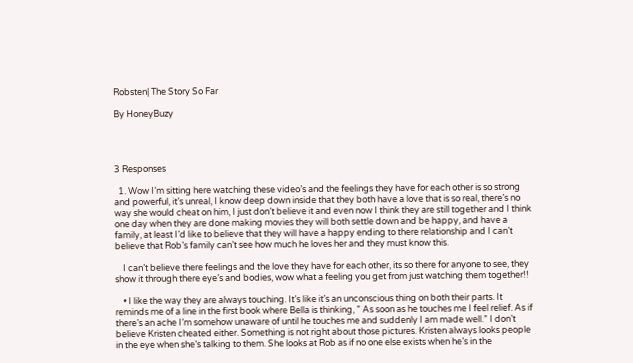Robsten| The Story So Far

By HoneyBuzy




3 Responses

  1. Wow I’m sitting here watching these video’s and the feelings they have for each other is so strong and powerful, it’s unreal, I know deep down inside that they both have a love that is so real, there’s no way she would cheat on him, I just don’t believe it and even now I think they are still together and I think one day when they are done making movies they will both settle down and be happy, and have a family, at least I’d like to believe that they will have a happy ending to there relationship and I can’t believe that Rob’s family can’t see how much he loves her and they must know this.

    I can’t believe there feelings and the love they have for each other, its so there for anyone to see, they show it through there eye’s and bodies, wow what a feeling you get from just watching them together!!

    • I like the way they are always touching. It’s like it’s an unconscious thing on both their parts. It reminds me of a line in the first book where Bella is thinking, ” As soon as he touches me I feel relief. As if there’s an ache I’m somehow unaware of until he touches me and suddenly I am made well.” I don’t believe Kristen cheated either. Something is not right about those pictures. Kristen always looks people in the eye when she’s talking to them. She looks at Rob as if no one else exists when he’s in the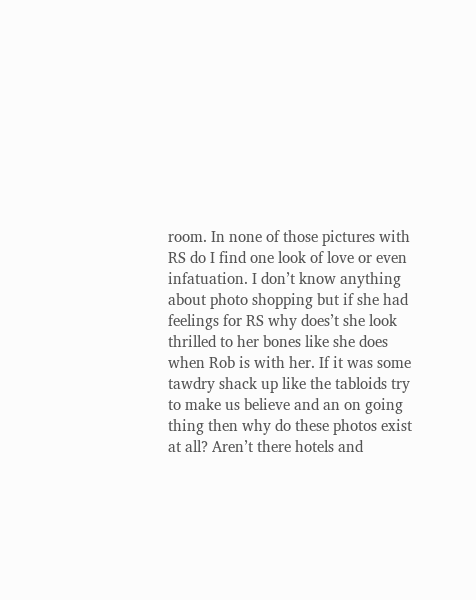room. In none of those pictures with RS do I find one look of love or even infatuation. I don’t know anything about photo shopping but if she had feelings for RS why does’t she look thrilled to her bones like she does when Rob is with her. If it was some tawdry shack up like the tabloids try to make us believe and an on going thing then why do these photos exist at all? Aren’t there hotels and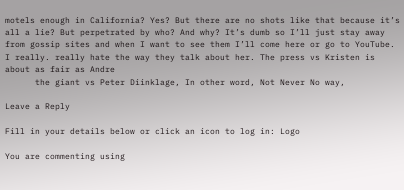motels enough in California? Yes? But there are no shots like that because it’s all a lie? But perpetrated by who? And why? It’s dumb so I’ll just stay away from gossip sites and when I want to see them I’ll come here or go to YouTube. I really. really hate the way they talk about her. The press vs Kristen is about as fair as Andre
      the giant vs Peter Diinklage, In other word, Not Never No way,

Leave a Reply

Fill in your details below or click an icon to log in: Logo

You are commenting using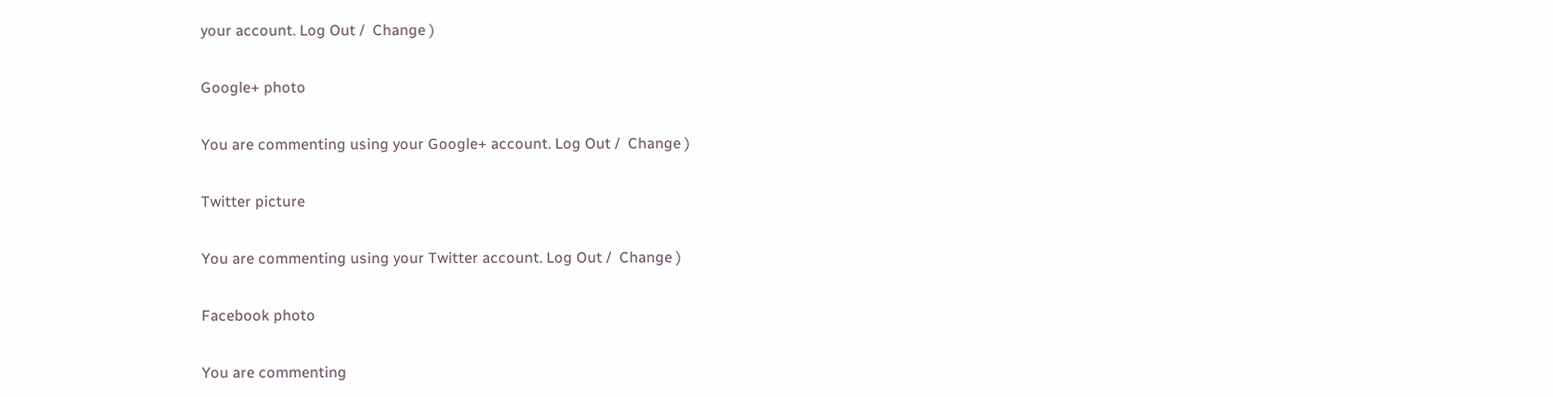your account. Log Out /  Change )

Google+ photo

You are commenting using your Google+ account. Log Out /  Change )

Twitter picture

You are commenting using your Twitter account. Log Out /  Change )

Facebook photo

You are commenting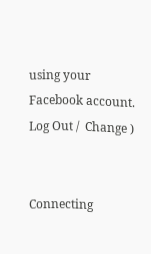using your Facebook account. Log Out /  Change )


Connecting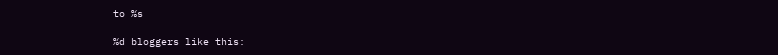to %s

%d bloggers like this: